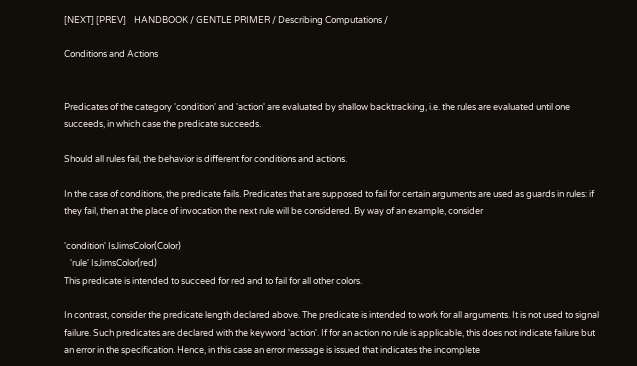[NEXT] [PREV]    HANDBOOK / GENTLE PRIMER / Describing Computations /

Conditions and Actions


Predicates of the category 'condition' and 'action' are evaluated by shallow backtracking, i.e. the rules are evaluated until one succeeds, in which case the predicate succeeds.

Should all rules fail, the behavior is different for conditions and actions.

In the case of conditions, the predicate fails. Predicates that are supposed to fail for certain arguments are used as guards in rules: if they fail, then at the place of invocation the next rule will be considered. By way of an example, consider

'condition' IsJimsColor(Color)
   'rule' IsJimsColor(red)
This predicate is intended to succeed for red and to fail for all other colors.

In contrast, consider the predicate length declared above. The predicate is intended to work for all arguments. It is not used to signal failure. Such predicates are declared with the keyword 'action'. If for an action no rule is applicable, this does not indicate failure but an error in the specification. Hence, in this case an error message is issued that indicates the incomplete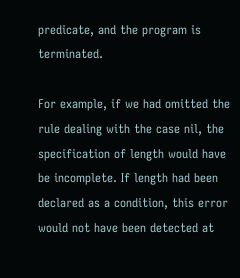predicate, and the program is terminated.

For example, if we had omitted the rule dealing with the case nil, the specification of length would have be incomplete. If length had been declared as a condition, this error would not have been detected at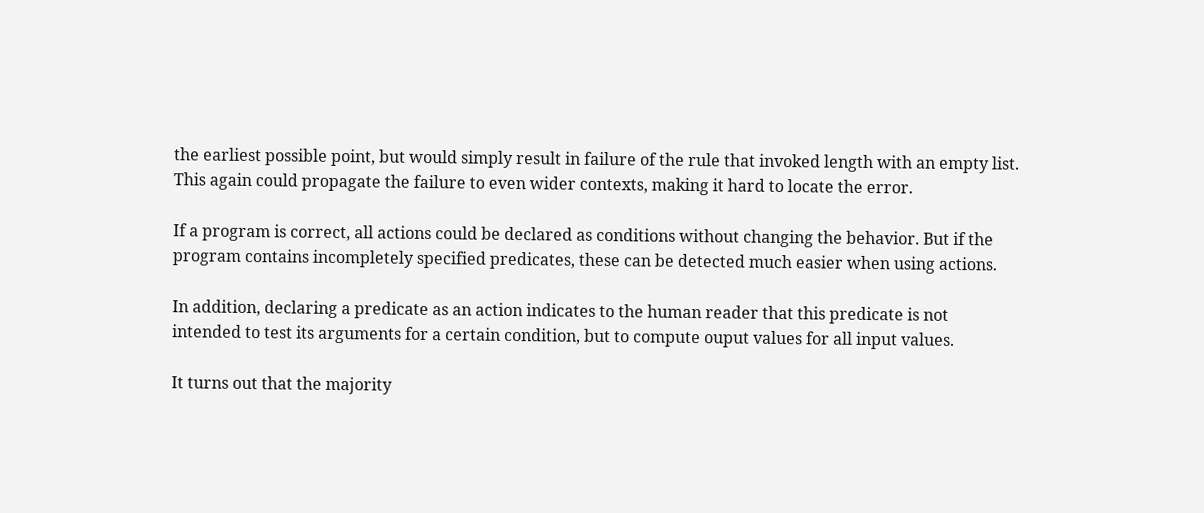the earliest possible point, but would simply result in failure of the rule that invoked length with an empty list. This again could propagate the failure to even wider contexts, making it hard to locate the error.

If a program is correct, all actions could be declared as conditions without changing the behavior. But if the program contains incompletely specified predicates, these can be detected much easier when using actions.

In addition, declaring a predicate as an action indicates to the human reader that this predicate is not intended to test its arguments for a certain condition, but to compute ouput values for all input values.

It turns out that the majority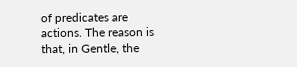of predicates are actions. The reason is that, in Gentle, the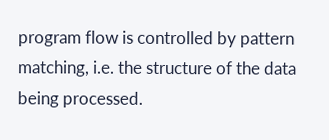program flow is controlled by pattern matching, i.e. the structure of the data being processed.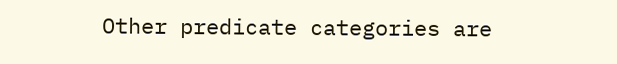Other predicate categories are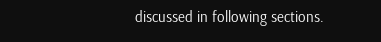discussed in following sections.